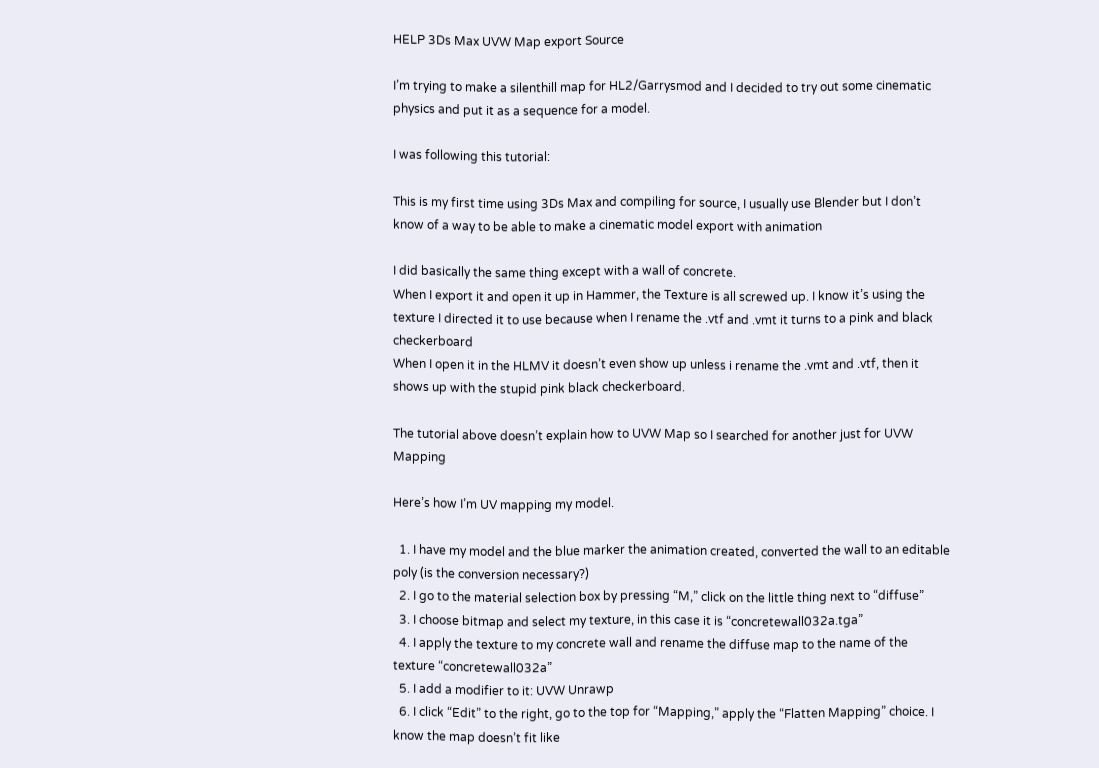HELP 3Ds Max UVW Map export Source

I’m trying to make a silenthill map for HL2/Garrysmod and I decided to try out some cinematic physics and put it as a sequence for a model.

I was following this tutorial:

This is my first time using 3Ds Max and compiling for source, I usually use Blender but I don’t know of a way to be able to make a cinematic model export with animation

I did basically the same thing except with a wall of concrete.
When I export it and open it up in Hammer, the Texture is all screwed up. I know it’s using the texture I directed it to use because when I rename the .vtf and .vmt it turns to a pink and black checkerboard
When I open it in the HLMV it doesn’t even show up unless i rename the .vmt and .vtf, then it shows up with the stupid pink black checkerboard.

The tutorial above doesn’t explain how to UVW Map so I searched for another just for UVW Mapping

Here’s how I’m UV mapping my model.

  1. I have my model and the blue marker the animation created, converted the wall to an editable poly (is the conversion necessary?)
  2. I go to the material selection box by pressing “M,” click on the little thing next to “diffuse”
  3. I choose bitmap and select my texture, in this case it is “concretewall032a.tga”
  4. I apply the texture to my concrete wall and rename the diffuse map to the name of the texture “concretewall032a”
  5. I add a modifier to it: UVW Unrawp
  6. I click “Edit” to the right, go to the top for “Mapping,” apply the “Flatten Mapping” choice. I know the map doesn’t fit like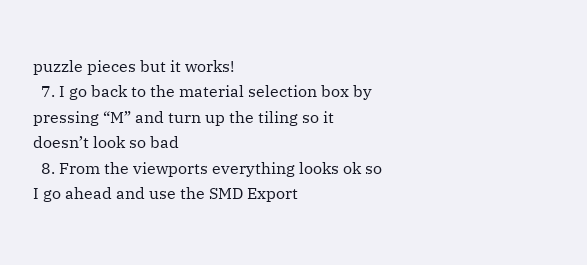puzzle pieces but it works!
  7. I go back to the material selection box by pressing “M” and turn up the tiling so it doesn’t look so bad
  8. From the viewports everything looks ok so I go ahead and use the SMD Export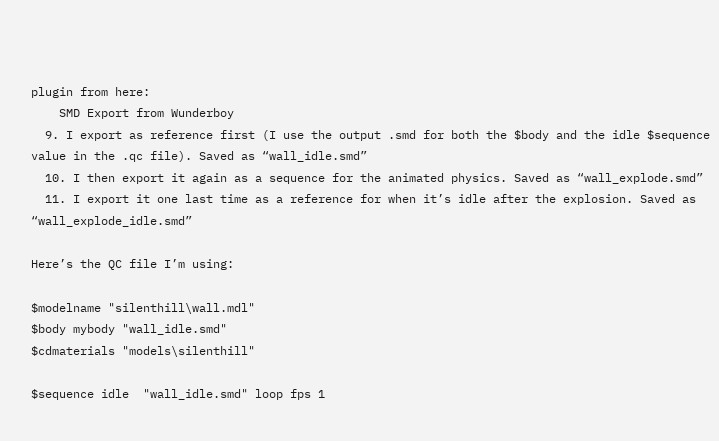plugin from here:
    SMD Export from Wunderboy
  9. I export as reference first (I use the output .smd for both the $body and the idle $sequence value in the .qc file). Saved as “wall_idle.smd”
  10. I then export it again as a sequence for the animated physics. Saved as “wall_explode.smd”
  11. I export it one last time as a reference for when it’s idle after the explosion. Saved as “wall_explode_idle.smd”

Here’s the QC file I’m using:

$modelname "silenthill\wall.mdl"
$body mybody "wall_idle.smd"
$cdmaterials "models\silenthill"

$sequence idle  "wall_idle.smd" loop fps 1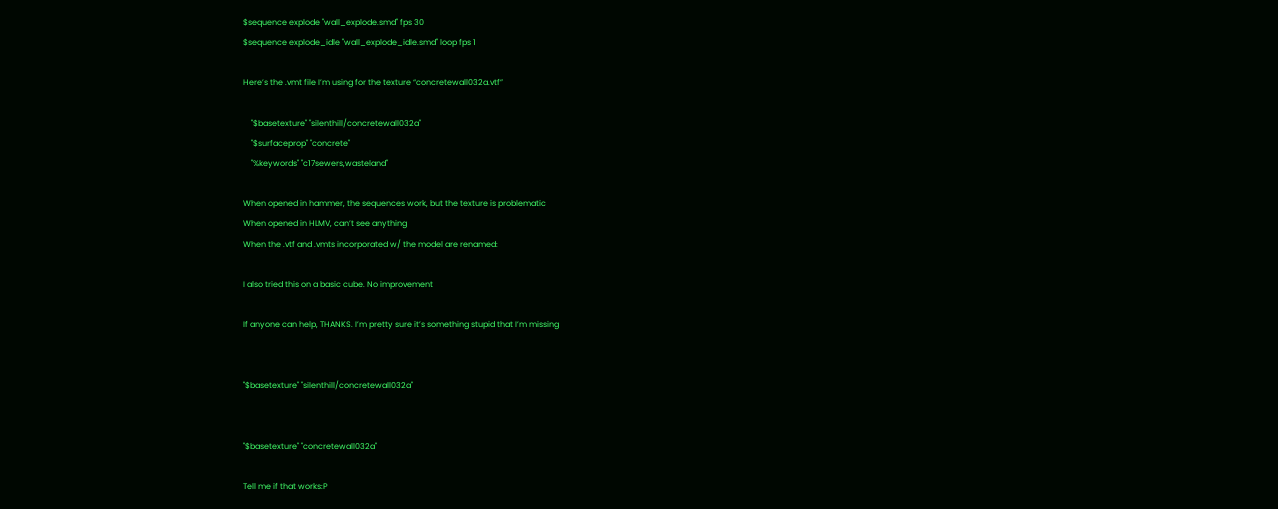$sequence explode "wall_explode.smd" fps 30
$sequence explode_idle "wall_explode_idle.smd" loop fps 1

Here’s the .vmt file I’m using for the texture “concretewall032a.vtf”

    "$basetexture" "silenthill/concretewall032a"
    "$surfaceprop" "concrete"
    "%keywords" "c17sewers,wasteland"

When opened in hammer, the sequences work, but the texture is problematic
When opened in HLMV, can’t see anything
When the .vtf and .vmts incorporated w/ the model are renamed:

I also tried this on a basic cube. No improvement

If anyone can help, THANKS. I’m pretty sure it’s something stupid that I’m missing


"$basetexture" "silenthill/concretewall032a"


"$basetexture" "concretewall032a"

Tell me if that works:P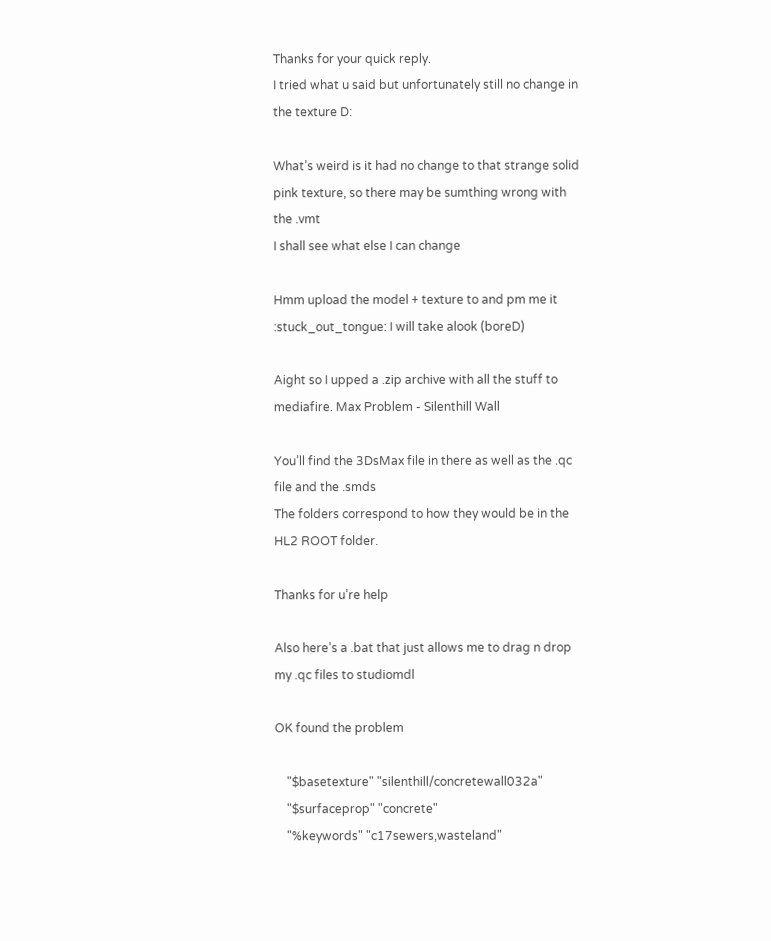Thanks for your quick reply.
I tried what u said but unfortunately still no change in the texture D:

What’s weird is it had no change to that strange solid pink texture, so there may be sumthing wrong with the .vmt
I shall see what else I can change

Hmm upload the model + texture to and pm me it :stuck_out_tongue: I will take alook (boreD)

Aight so I upped a .zip archive with all the stuff to mediafire. Max Problem - Silenthill Wall

You’ll find the 3DsMax file in there as well as the .qc file and the .smds
The folders correspond to how they would be in the HL2 ROOT folder.

Thanks for u’re help

Also here’s a .bat that just allows me to drag n drop my .qc files to studiomdl

OK found the problem

    "$basetexture" "silenthill/concretewall032a"
    "$surfaceprop" "concrete"
    "%keywords" "c17sewers,wasteland"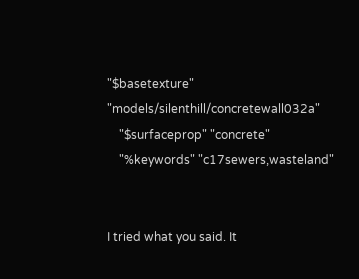"$basetexture" "models/silenthill/concretewall032a"
    "$surfaceprop" "concrete"
    "%keywords" "c17sewers,wasteland"


I tried what you said. It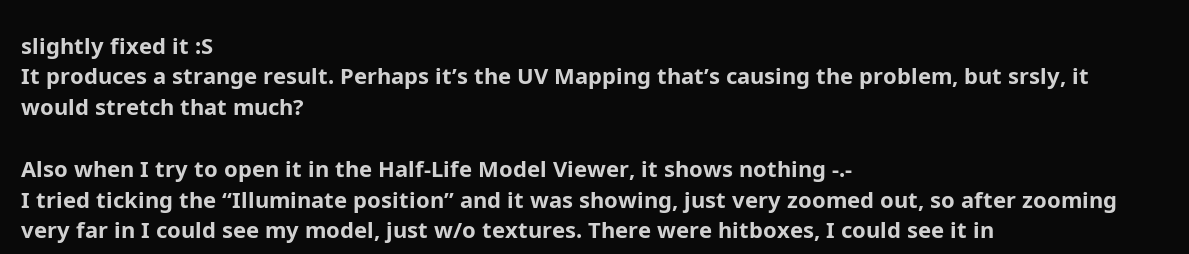slightly fixed it :S
It produces a strange result. Perhaps it’s the UV Mapping that’s causing the problem, but srsly, it would stretch that much?

Also when I try to open it in the Half-Life Model Viewer, it shows nothing -.-
I tried ticking the “Illuminate position” and it was showing, just very zoomed out, so after zooming very far in I could see my model, just w/o textures. There were hitboxes, I could see it in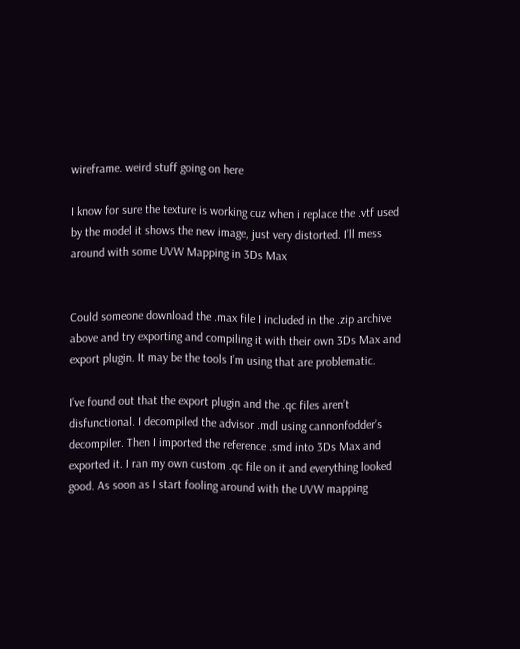wireframe. weird stuff going on here

I know for sure the texture is working cuz when i replace the .vtf used by the model it shows the new image, just very distorted. I’ll mess around with some UVW Mapping in 3Ds Max


Could someone download the .max file I included in the .zip archive above and try exporting and compiling it with their own 3Ds Max and export plugin. It may be the tools I’m using that are problematic.

I’ve found out that the export plugin and the .qc files aren’t disfunctional. I decompiled the advisor .mdl using cannonfodder’s decompiler. Then I imported the reference .smd into 3Ds Max and exported it. I ran my own custom .qc file on it and everything looked good. As soon as I start fooling around with the UVW mapping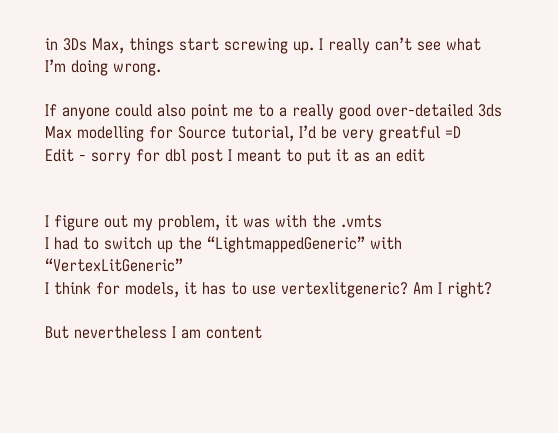in 3Ds Max, things start screwing up. I really can’t see what I’m doing wrong.

If anyone could also point me to a really good over-detailed 3ds Max modelling for Source tutorial, I’d be very greatful =D
Edit - sorry for dbl post I meant to put it as an edit


I figure out my problem, it was with the .vmts
I had to switch up the “LightmappedGeneric” with “VertexLitGeneric”
I think for models, it has to use vertexlitgeneric? Am I right?

But nevertheless I am content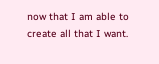now that I am able to create all that I want.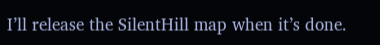I’ll release the SilentHill map when it’s done.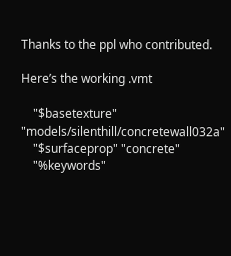Thanks to the ppl who contributed.

Here’s the working .vmt

    "$basetexture" "models/silenthill/concretewall032a"
    "$surfaceprop" "concrete"
    "%keywords"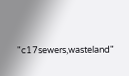"c17sewers,wasteland"